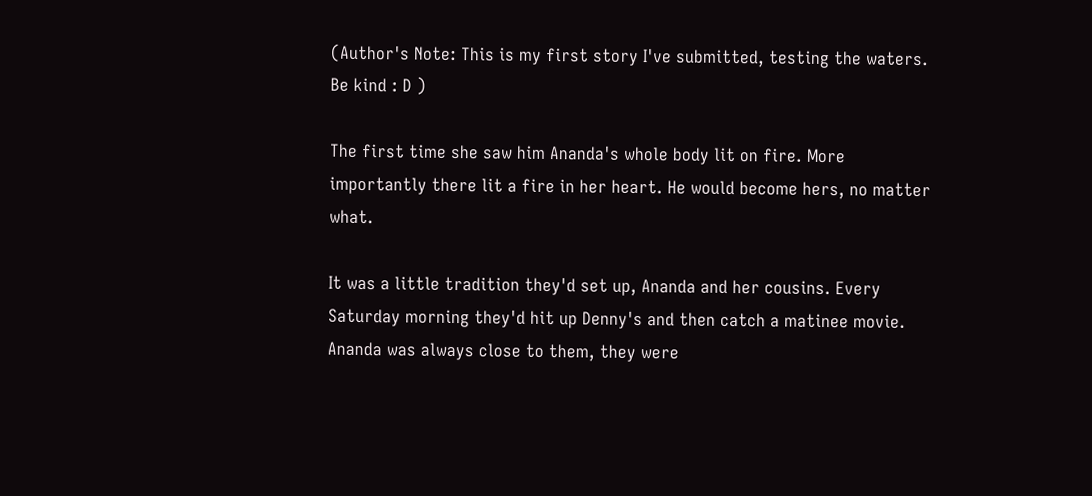(Author's Note: This is my first story I've submitted, testing the waters. Be kind : D )

The first time she saw him Ananda's whole body lit on fire. More importantly there lit a fire in her heart. He would become hers, no matter what.

It was a little tradition they'd set up, Ananda and her cousins. Every Saturday morning they'd hit up Denny's and then catch a matinee movie. Ananda was always close to them, they were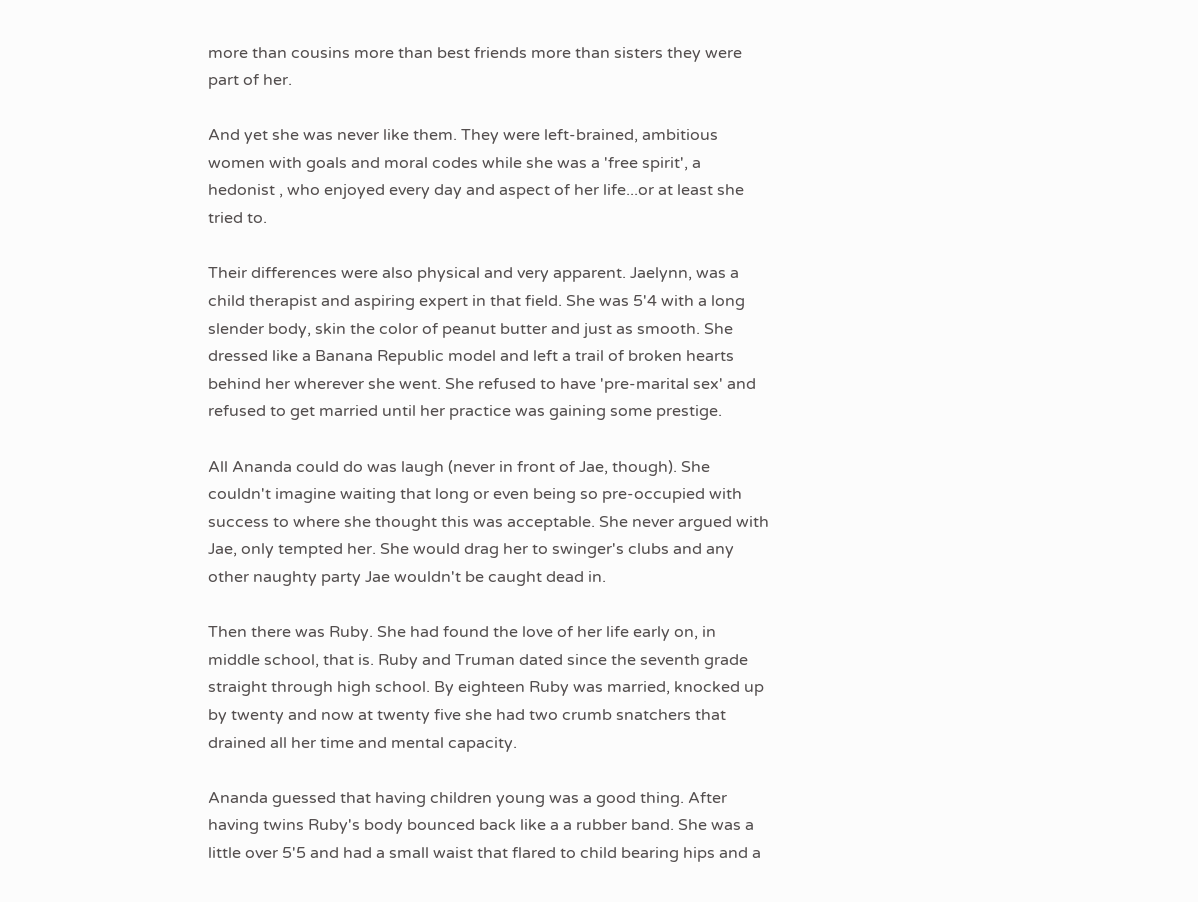more than cousins more than best friends more than sisters they were part of her.

And yet she was never like them. They were left-brained, ambitious women with goals and moral codes while she was a 'free spirit', a hedonist , who enjoyed every day and aspect of her life...or at least she tried to.

Their differences were also physical and very apparent. Jaelynn, was a child therapist and aspiring expert in that field. She was 5'4 with a long slender body, skin the color of peanut butter and just as smooth. She dressed like a Banana Republic model and left a trail of broken hearts behind her wherever she went. She refused to have 'pre-marital sex' and refused to get married until her practice was gaining some prestige.

All Ananda could do was laugh (never in front of Jae, though). She couldn't imagine waiting that long or even being so pre-occupied with success to where she thought this was acceptable. She never argued with Jae, only tempted her. She would drag her to swinger's clubs and any other naughty party Jae wouldn't be caught dead in.

Then there was Ruby. She had found the love of her life early on, in middle school, that is. Ruby and Truman dated since the seventh grade straight through high school. By eighteen Ruby was married, knocked up by twenty and now at twenty five she had two crumb snatchers that drained all her time and mental capacity.

Ananda guessed that having children young was a good thing. After having twins Ruby's body bounced back like a a rubber band. She was a little over 5'5 and had a small waist that flared to child bearing hips and a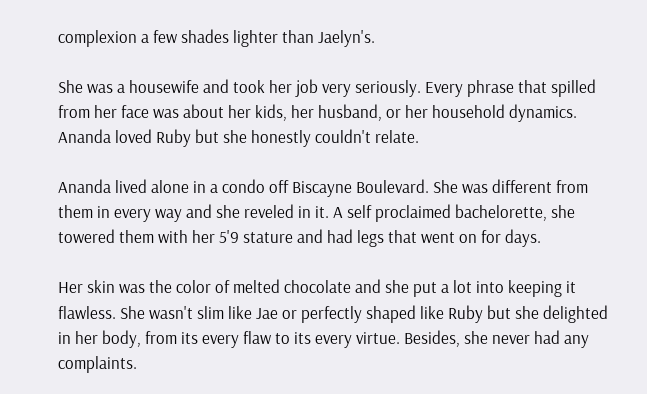complexion a few shades lighter than Jaelyn's.

She was a housewife and took her job very seriously. Every phrase that spilled from her face was about her kids, her husband, or her household dynamics. Ananda loved Ruby but she honestly couldn't relate.

Ananda lived alone in a condo off Biscayne Boulevard. She was different from them in every way and she reveled in it. A self proclaimed bachelorette, she towered them with her 5'9 stature and had legs that went on for days.

Her skin was the color of melted chocolate and she put a lot into keeping it flawless. She wasn't slim like Jae or perfectly shaped like Ruby but she delighted in her body, from its every flaw to its every virtue. Besides, she never had any complaints.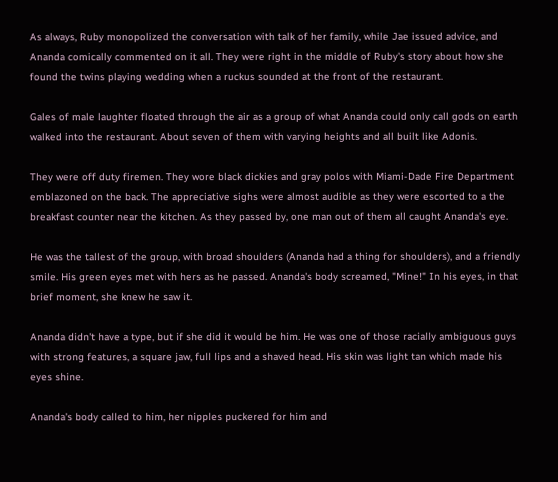As always, Ruby monopolized the conversation with talk of her family, while Jae issued advice, and Ananda comically commented on it all. They were right in the middle of Ruby's story about how she found the twins playing wedding when a ruckus sounded at the front of the restaurant.

Gales of male laughter floated through the air as a group of what Ananda could only call gods on earth walked into the restaurant. About seven of them with varying heights and all built like Adonis.

They were off duty firemen. They wore black dickies and gray polos with Miami-Dade Fire Department emblazoned on the back. The appreciative sighs were almost audible as they were escorted to a the breakfast counter near the kitchen. As they passed by, one man out of them all caught Ananda's eye.

He was the tallest of the group, with broad shoulders (Ananda had a thing for shoulders), and a friendly smile. His green eyes met with hers as he passed. Ananda's body screamed, "Mine!" In his eyes, in that brief moment, she knew he saw it.

Ananda didn't have a type, but if she did it would be him. He was one of those racially ambiguous guys with strong features, a square jaw, full lips and a shaved head. His skin was light tan which made his eyes shine.

Ananda's body called to him, her nipples puckered for him and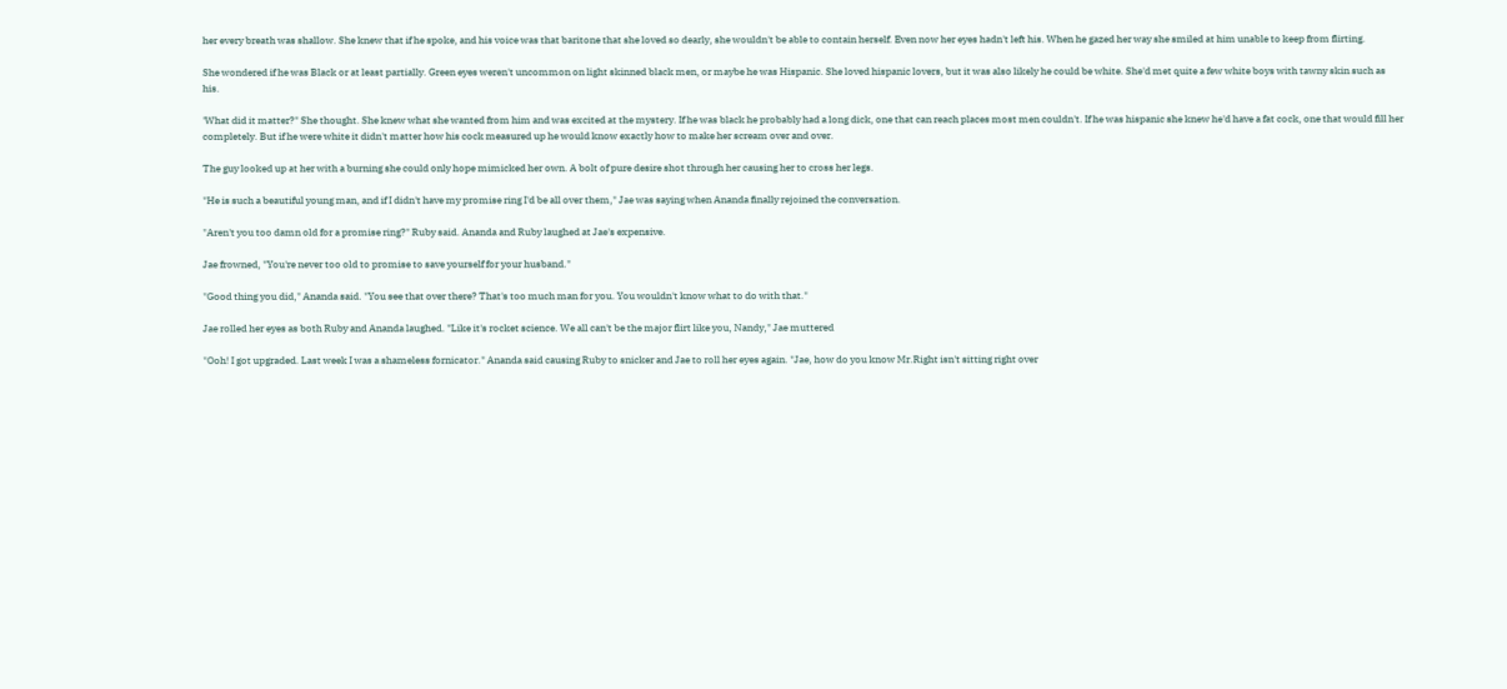her every breath was shallow. She knew that if he spoke, and his voice was that baritone that she loved so dearly, she wouldn't be able to contain herself. Even now her eyes hadn't left his. When he gazed her way she smiled at him unable to keep from flirting.

She wondered if he was Black or at least partially. Green eyes weren't uncommon on light skinned black men, or maybe he was Hispanic. She loved hispanic lovers, but it was also likely he could be white. She'd met quite a few white boys with tawny skin such as his.

'What did it matter?" She thought. She knew what she wanted from him and was excited at the mystery. If he was black he probably had a long dick, one that can reach places most men couldn't. If he was hispanic she knew he'd have a fat cock, one that would fill her completely. But if he were white it didn't matter how his cock measured up he would know exactly how to make her scream over and over.

The guy looked up at her with a burning she could only hope mimicked her own. A bolt of pure desire shot through her causing her to cross her legs.

"He is such a beautiful young man, and if I didn't have my promise ring I'd be all over them," Jae was saying when Ananda finally rejoined the conversation.

"Aren't you too damn old for a promise ring?" Ruby said. Ananda and Ruby laughed at Jae's expensive.

Jae frowned, "You're never too old to promise to save yourself for your husband."

"Good thing you did," Ananda said. "You see that over there? That's too much man for you. You wouldn't know what to do with that."

Jae rolled her eyes as both Ruby and Ananda laughed. "Like it's rocket science. We all can't be the major flirt like you, Nandy," Jae muttered

"Ooh! I got upgraded. Last week I was a shameless fornicator." Ananda said causing Ruby to snicker and Jae to roll her eyes again. "Jae, how do you know Mr.Right isn't sitting right over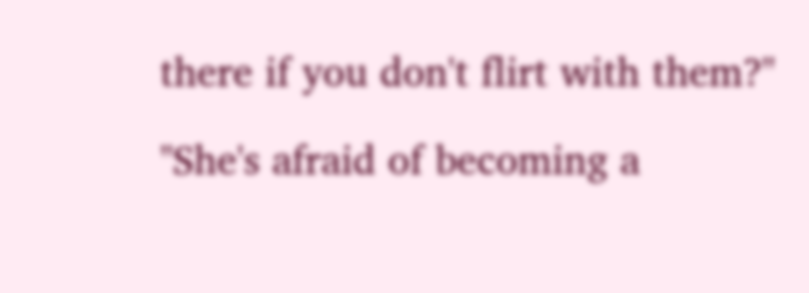there if you don't flirt with them?"

"She's afraid of becoming a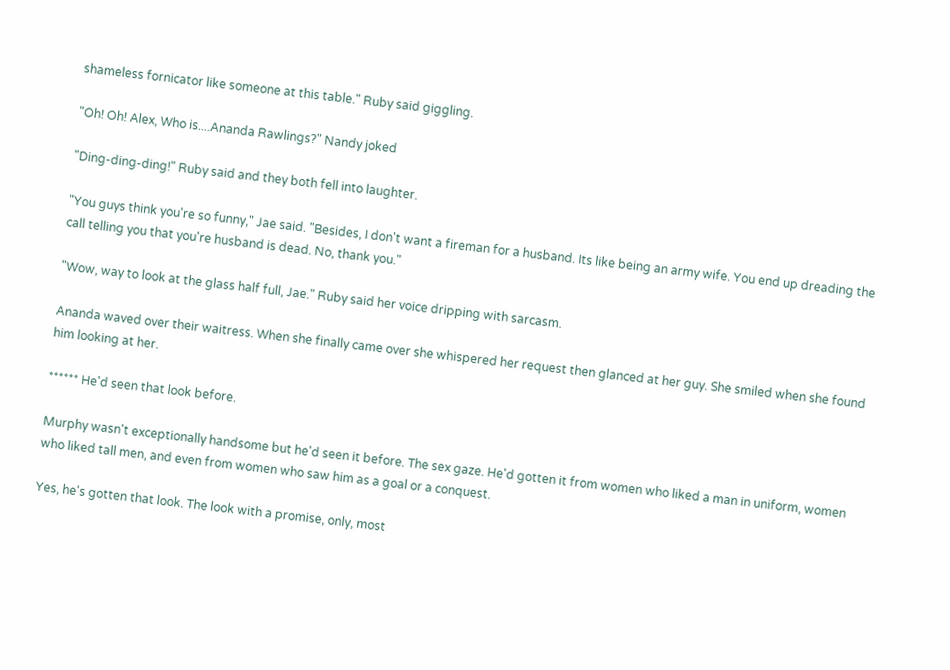shameless fornicator like someone at this table." Ruby said giggling.

"Oh! Oh! Alex, Who is....Ananda Rawlings?" Nandy joked

"Ding-ding-ding!" Ruby said and they both fell into laughter.

"You guys think you're so funny," Jae said. "Besides, I don't want a fireman for a husband. Its like being an army wife. You end up dreading the call telling you that you're husband is dead. No, thank you."

"Wow, way to look at the glass half full, Jae." Ruby said her voice dripping with sarcasm.

Ananda waved over their waitress. When she finally came over she whispered her request then glanced at her guy. She smiled when she found him looking at her.

****** He'd seen that look before.

Murphy wasn't exceptionally handsome but he'd seen it before. The sex gaze. He'd gotten it from women who liked a man in uniform, women who liked tall men, and even from women who saw him as a goal or a conquest.

Yes, he's gotten that look. The look with a promise, only, most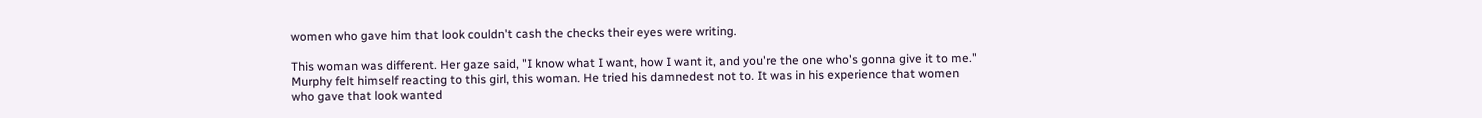women who gave him that look couldn't cash the checks their eyes were writing.

This woman was different. Her gaze said, "I know what I want, how I want it, and you're the one who's gonna give it to me." Murphy felt himself reacting to this girl, this woman. He tried his damnedest not to. It was in his experience that women who gave that look wanted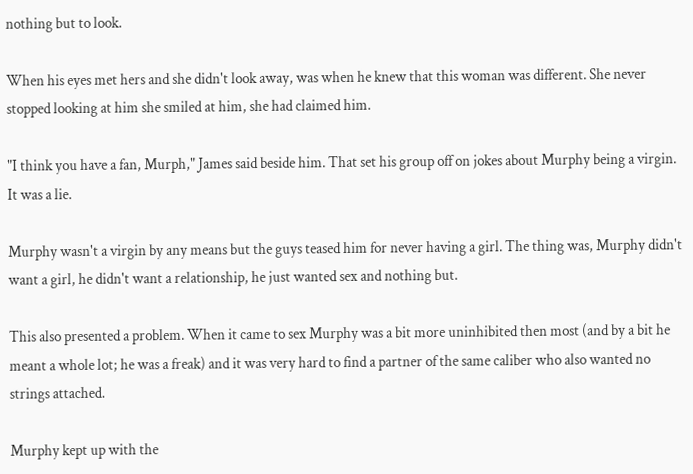nothing but to look.

When his eyes met hers and she didn't look away, was when he knew that this woman was different. She never stopped looking at him she smiled at him, she had claimed him.

"I think you have a fan, Murph," James said beside him. That set his group off on jokes about Murphy being a virgin. It was a lie.

Murphy wasn't a virgin by any means but the guys teased him for never having a girl. The thing was, Murphy didn't want a girl, he didn't want a relationship, he just wanted sex and nothing but.

This also presented a problem. When it came to sex Murphy was a bit more uninhibited then most (and by a bit he meant a whole lot; he was a freak) and it was very hard to find a partner of the same caliber who also wanted no strings attached.

Murphy kept up with the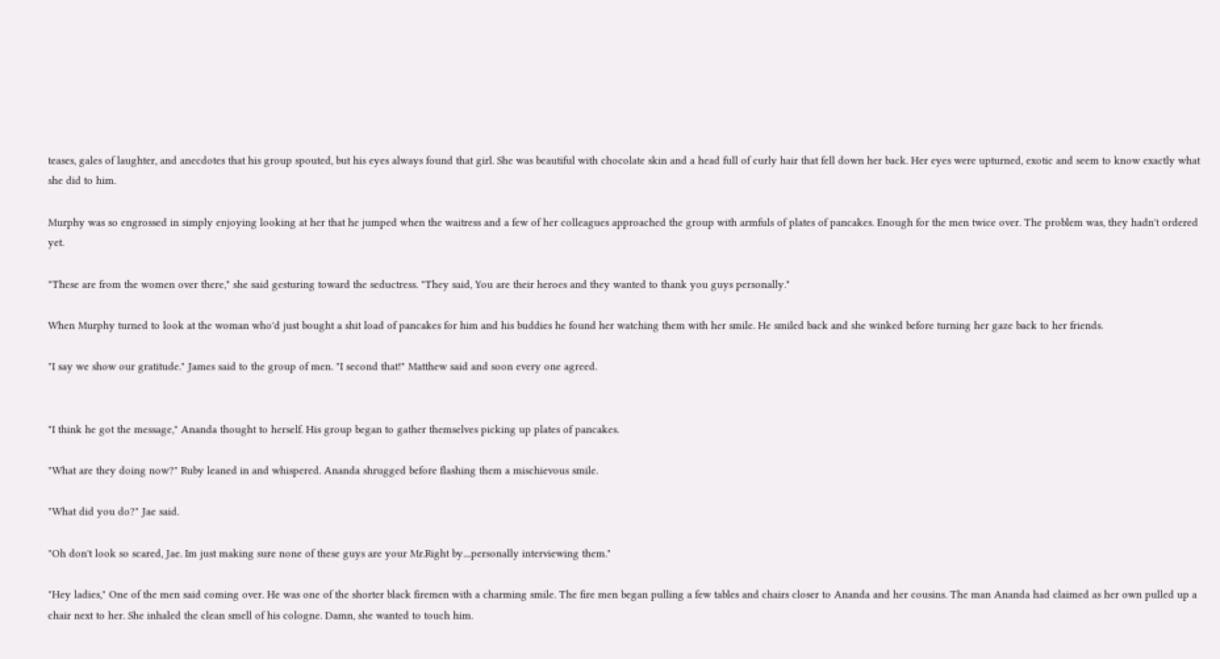teases, gales of laughter, and anecdotes that his group spouted, but his eyes always found that girl. She was beautiful with chocolate skin and a head full of curly hair that fell down her back. Her eyes were upturned, exotic and seem to know exactly what she did to him.

Murphy was so engrossed in simply enjoying looking at her that he jumped when the waitress and a few of her colleagues approached the group with armfuls of plates of pancakes. Enough for the men twice over. The problem was, they hadn't ordered yet.

"These are from the women over there," she said gesturing toward the seductress. "They said, You are their heroes and they wanted to thank you guys personally."

When Murphy turned to look at the woman who'd just bought a shit load of pancakes for him and his buddies he found her watching them with her smile. He smiled back and she winked before turning her gaze back to her friends.

"I say we show our gratitude." James said to the group of men. "I second that!" Matthew said and soon every one agreed.


"I think he got the message," Ananda thought to herself. His group began to gather themselves picking up plates of pancakes.

"What are they doing now?" Ruby leaned in and whispered. Ananda shrugged before flashing them a mischievous smile.

"What did you do?" Jae said.

"Oh don't look so scared, Jae. Im just making sure none of these guys are your Mr.Right by....personally interviewing them."

"Hey ladies," One of the men said coming over. He was one of the shorter black firemen with a charming smile. The fire men began pulling a few tables and chairs closer to Ananda and her cousins. The man Ananda had claimed as her own pulled up a chair next to her. She inhaled the clean smell of his cologne. Damn, she wanted to touch him.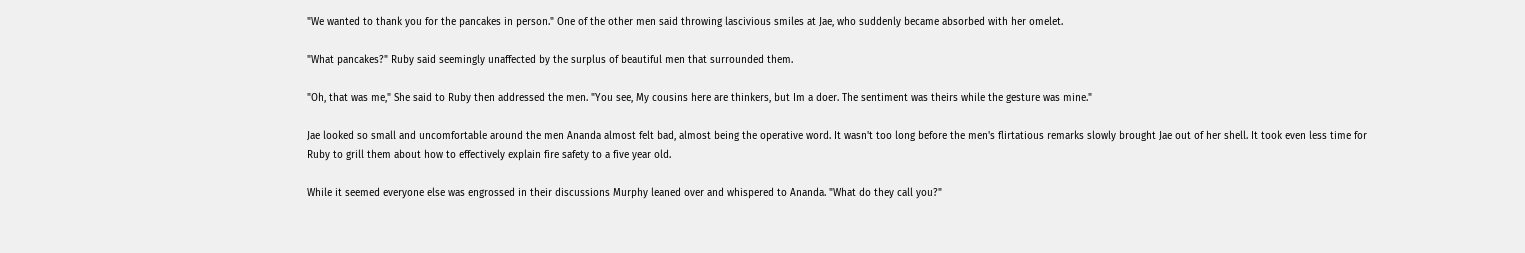"We wanted to thank you for the pancakes in person." One of the other men said throwing lascivious smiles at Jae, who suddenly became absorbed with her omelet.

"What pancakes?" Ruby said seemingly unaffected by the surplus of beautiful men that surrounded them.

"Oh, that was me," She said to Ruby then addressed the men. "You see, My cousins here are thinkers, but Im a doer. The sentiment was theirs while the gesture was mine."

Jae looked so small and uncomfortable around the men Ananda almost felt bad, almost being the operative word. It wasn't too long before the men's flirtatious remarks slowly brought Jae out of her shell. It took even less time for Ruby to grill them about how to effectively explain fire safety to a five year old.

While it seemed everyone else was engrossed in their discussions Murphy leaned over and whispered to Ananda. "What do they call you?"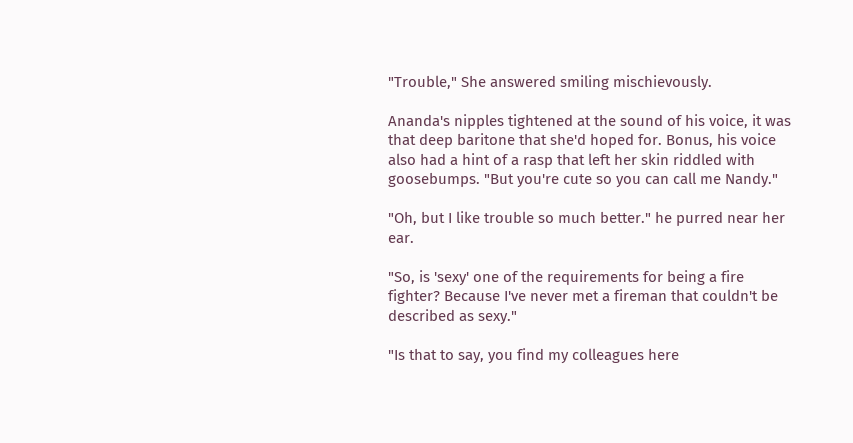"Trouble," She answered smiling mischievously.

Ananda's nipples tightened at the sound of his voice, it was that deep baritone that she'd hoped for. Bonus, his voice also had a hint of a rasp that left her skin riddled with goosebumps. "But you're cute so you can call me Nandy."

"Oh, but I like trouble so much better." he purred near her ear.

"So, is 'sexy' one of the requirements for being a fire fighter? Because I've never met a fireman that couldn't be described as sexy."

"Is that to say, you find my colleagues here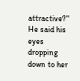attractive?" He said his eyes dropping down to her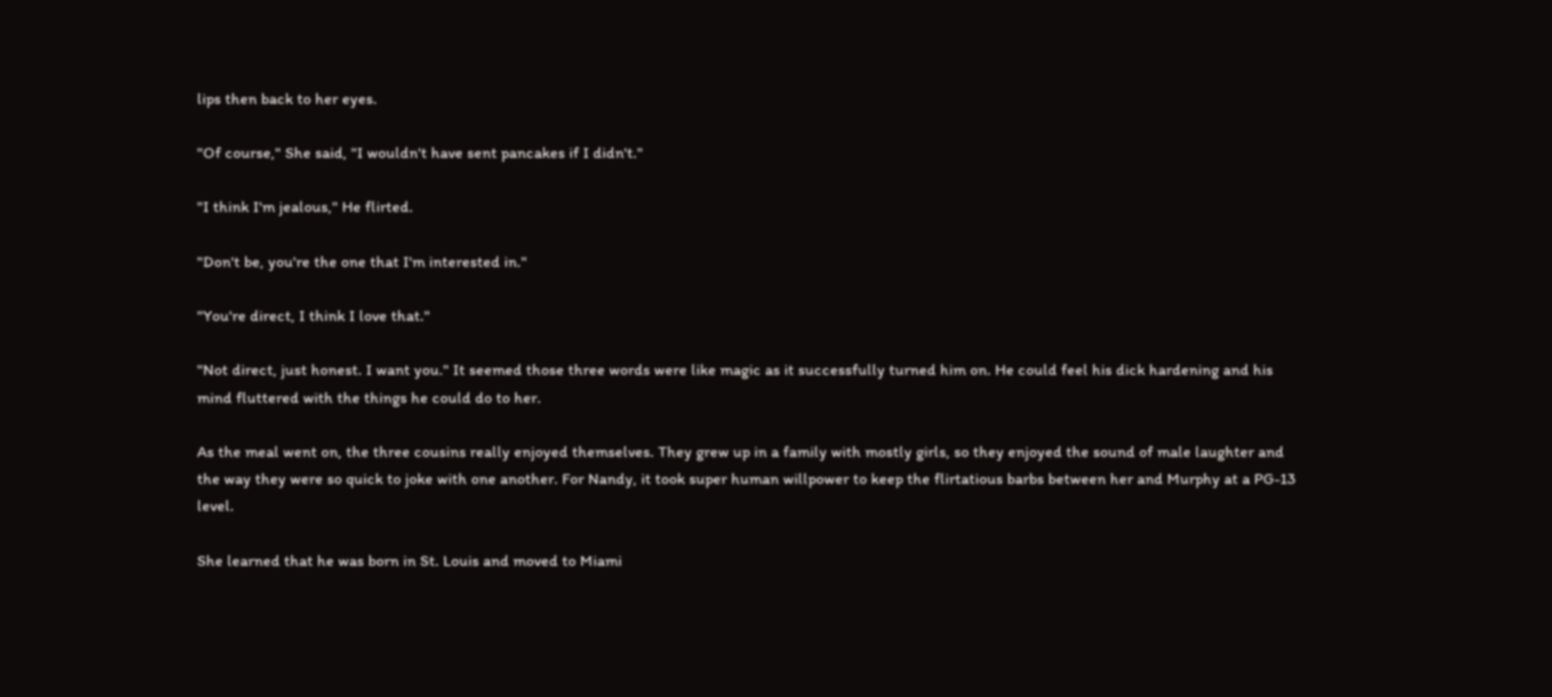lips then back to her eyes.

"Of course," She said, "I wouldn't have sent pancakes if I didn't."

"I think I'm jealous," He flirted.

"Don't be, you're the one that I'm interested in."

"You're direct, I think I love that."

"Not direct, just honest. I want you." It seemed those three words were like magic as it successfully turned him on. He could feel his dick hardening and his mind fluttered with the things he could do to her.

As the meal went on, the three cousins really enjoyed themselves. They grew up in a family with mostly girls, so they enjoyed the sound of male laughter and the way they were so quick to joke with one another. For Nandy, it took super human willpower to keep the flirtatious barbs between her and Murphy at a PG-13 level.

She learned that he was born in St. Louis and moved to Miami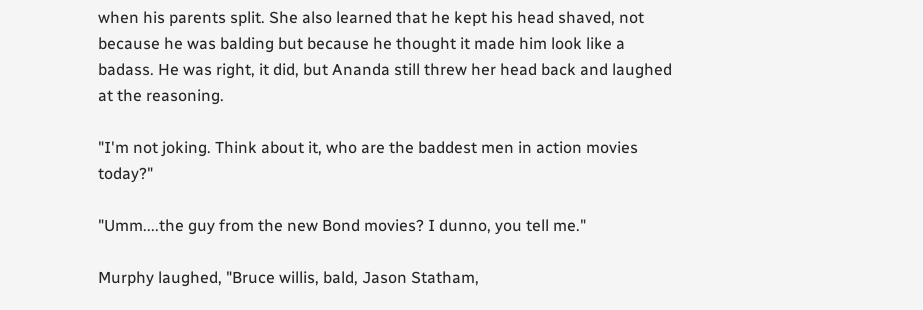when his parents split. She also learned that he kept his head shaved, not because he was balding but because he thought it made him look like a badass. He was right, it did, but Ananda still threw her head back and laughed at the reasoning.

"I'm not joking. Think about it, who are the baddest men in action movies today?"

"Umm....the guy from the new Bond movies? I dunno, you tell me."

Murphy laughed, "Bruce willis, bald, Jason Statham,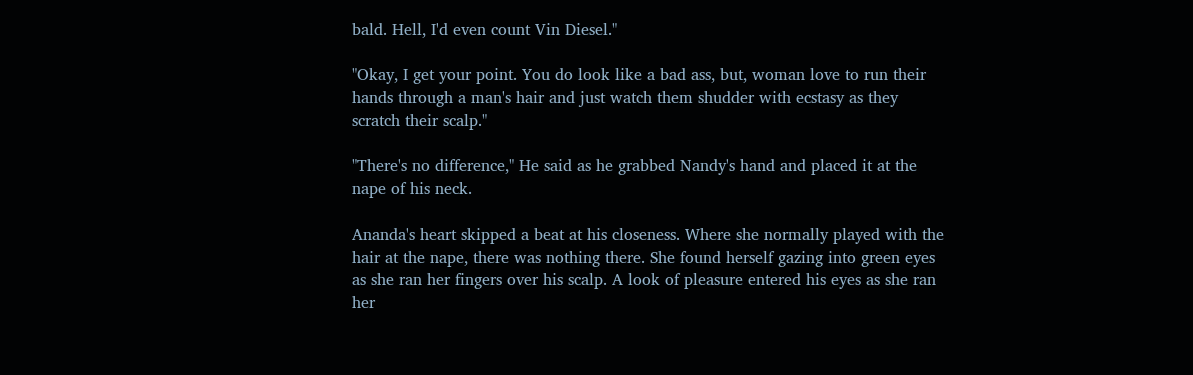bald. Hell, I'd even count Vin Diesel."

"Okay, I get your point. You do look like a bad ass, but, woman love to run their hands through a man's hair and just watch them shudder with ecstasy as they scratch their scalp."

"There's no difference," He said as he grabbed Nandy's hand and placed it at the nape of his neck.

Ananda's heart skipped a beat at his closeness. Where she normally played with the hair at the nape, there was nothing there. She found herself gazing into green eyes as she ran her fingers over his scalp. A look of pleasure entered his eyes as she ran her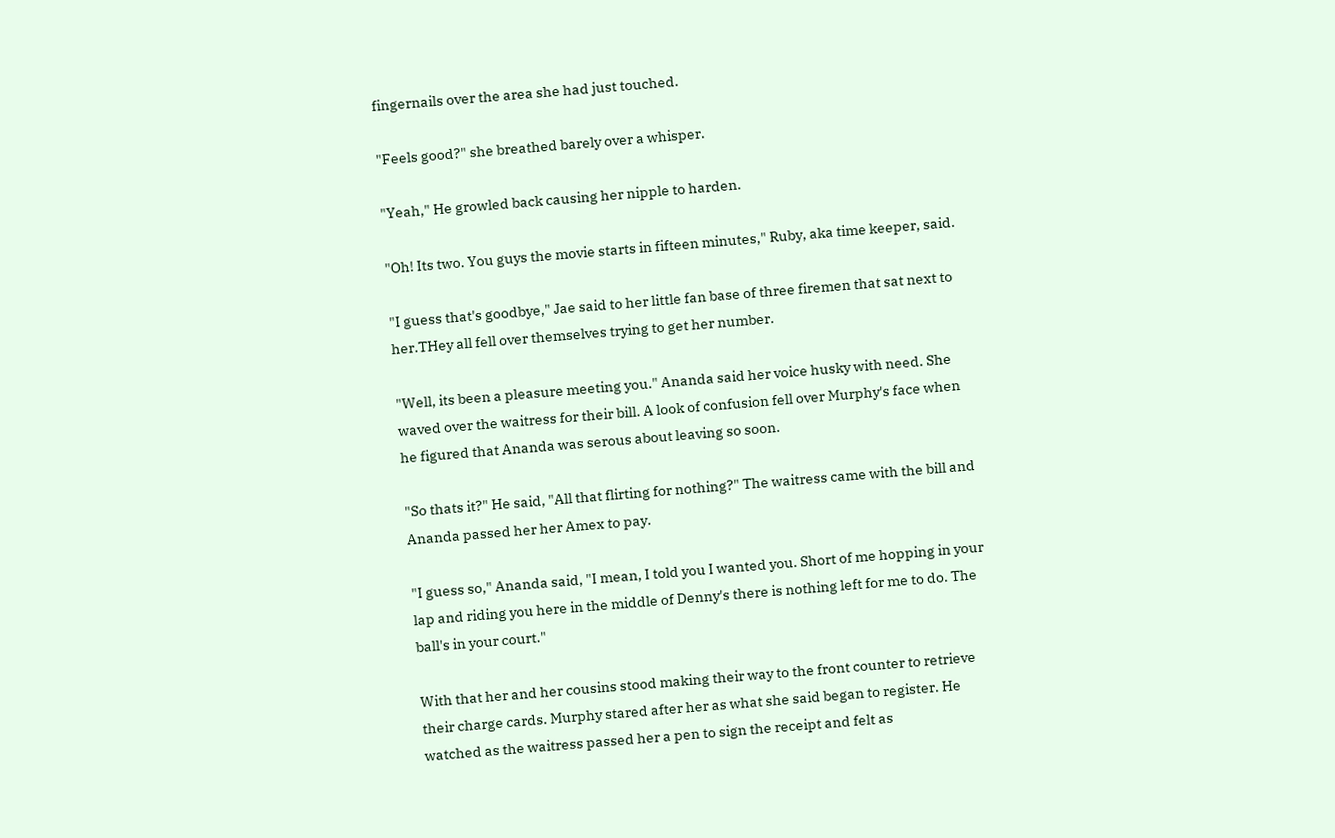fingernails over the area she had just touched.

"Feels good?" she breathed barely over a whisper.

"Yeah," He growled back causing her nipple to harden.

"Oh! Its two. You guys the movie starts in fifteen minutes," Ruby, aka time keeper, said.

"I guess that's goodbye," Jae said to her little fan base of three firemen that sat next to her.THey all fell over themselves trying to get her number.

"Well, its been a pleasure meeting you." Ananda said her voice husky with need. She waved over the waitress for their bill. A look of confusion fell over Murphy's face when he figured that Ananda was serous about leaving so soon.

"So thats it?" He said, "All that flirting for nothing?" The waitress came with the bill and Ananda passed her her Amex to pay.

"I guess so," Ananda said, "I mean, I told you I wanted you. Short of me hopping in your lap and riding you here in the middle of Denny's there is nothing left for me to do. The ball's in your court."

With that her and her cousins stood making their way to the front counter to retrieve their charge cards. Murphy stared after her as what she said began to register. He watched as the waitress passed her a pen to sign the receipt and felt as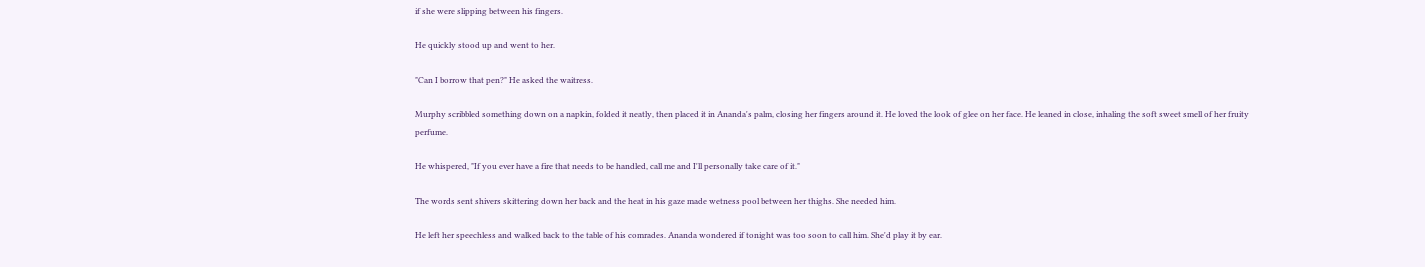if she were slipping between his fingers.

He quickly stood up and went to her.

"Can I borrow that pen?" He asked the waitress.

Murphy scribbled something down on a napkin, folded it neatly, then placed it in Ananda's palm, closing her fingers around it. He loved the look of glee on her face. He leaned in close, inhaling the soft sweet smell of her fruity perfume.

He whispered, "If you ever have a fire that needs to be handled, call me and I'll personally take care of it."

The words sent shivers skittering down her back and the heat in his gaze made wetness pool between her thighs. She needed him.

He left her speechless and walked back to the table of his comrades. Ananda wondered if tonight was too soon to call him. She'd play it by ear.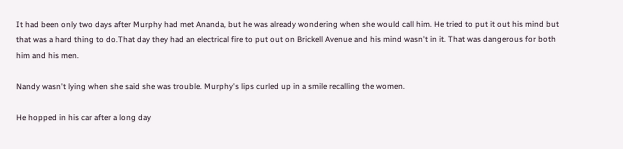It had been only two days after Murphy had met Ananda, but he was already wondering when she would call him. He tried to put it out his mind but that was a hard thing to do.That day they had an electrical fire to put out on Brickell Avenue and his mind wasn't in it. That was dangerous for both him and his men.

Nandy wasn't lying when she said she was trouble. Murphy's lips curled up in a smile recalling the women.

He hopped in his car after a long day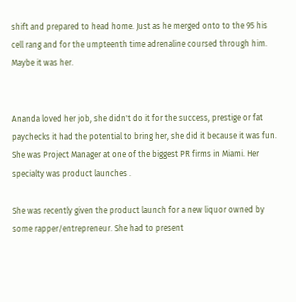shift and prepared to head home. Just as he merged onto to the 95 his cell rang and for the umpteenth time adrenaline coursed through him. Maybe it was her.


Ananda loved her job, she didn't do it for the success, prestige or fat paychecks it had the potential to bring her, she did it because it was fun. She was Project Manager at one of the biggest PR firms in Miami. Her specialty was product launches .

She was recently given the product launch for a new liquor owned by some rapper/entrepreneur. She had to present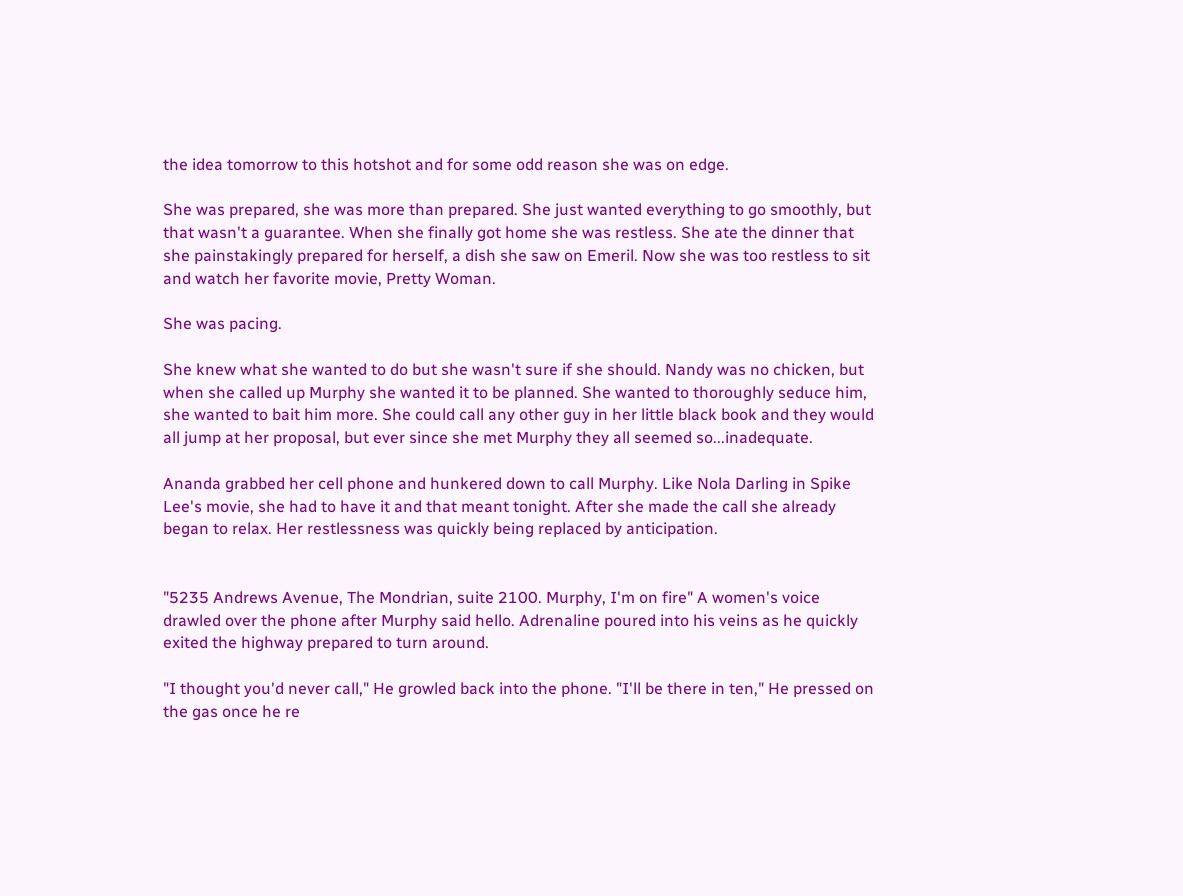the idea tomorrow to this hotshot and for some odd reason she was on edge.

She was prepared, she was more than prepared. She just wanted everything to go smoothly, but that wasn't a guarantee. When she finally got home she was restless. She ate the dinner that she painstakingly prepared for herself, a dish she saw on Emeril. Now she was too restless to sit and watch her favorite movie, Pretty Woman.

She was pacing.

She knew what she wanted to do but she wasn't sure if she should. Nandy was no chicken, but when she called up Murphy she wanted it to be planned. She wanted to thoroughly seduce him, she wanted to bait him more. She could call any other guy in her little black book and they would all jump at her proposal, but ever since she met Murphy they all seemed so...inadequate.

Ananda grabbed her cell phone and hunkered down to call Murphy. Like Nola Darling in Spike Lee's movie, she had to have it and that meant tonight. After she made the call she already began to relax. Her restlessness was quickly being replaced by anticipation.


"5235 Andrews Avenue, The Mondrian, suite 2100. Murphy, I'm on fire" A women's voice drawled over the phone after Murphy said hello. Adrenaline poured into his veins as he quickly exited the highway prepared to turn around.

"I thought you'd never call," He growled back into the phone. "I'll be there in ten," He pressed on the gas once he re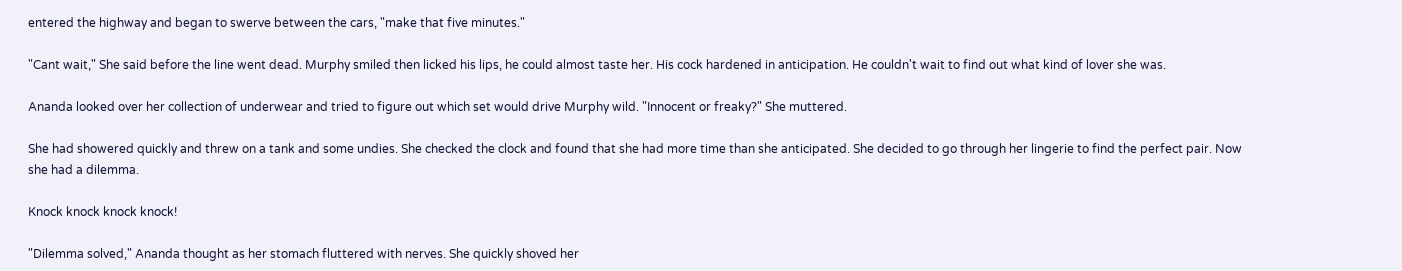entered the highway and began to swerve between the cars, "make that five minutes."

"Cant wait," She said before the line went dead. Murphy smiled then licked his lips, he could almost taste her. His cock hardened in anticipation. He couldn't wait to find out what kind of lover she was.

Ananda looked over her collection of underwear and tried to figure out which set would drive Murphy wild. "Innocent or freaky?" She muttered.

She had showered quickly and threw on a tank and some undies. She checked the clock and found that she had more time than she anticipated. She decided to go through her lingerie to find the perfect pair. Now she had a dilemma.

Knock knock knock knock!

"Dilemma solved," Ananda thought as her stomach fluttered with nerves. She quickly shoved her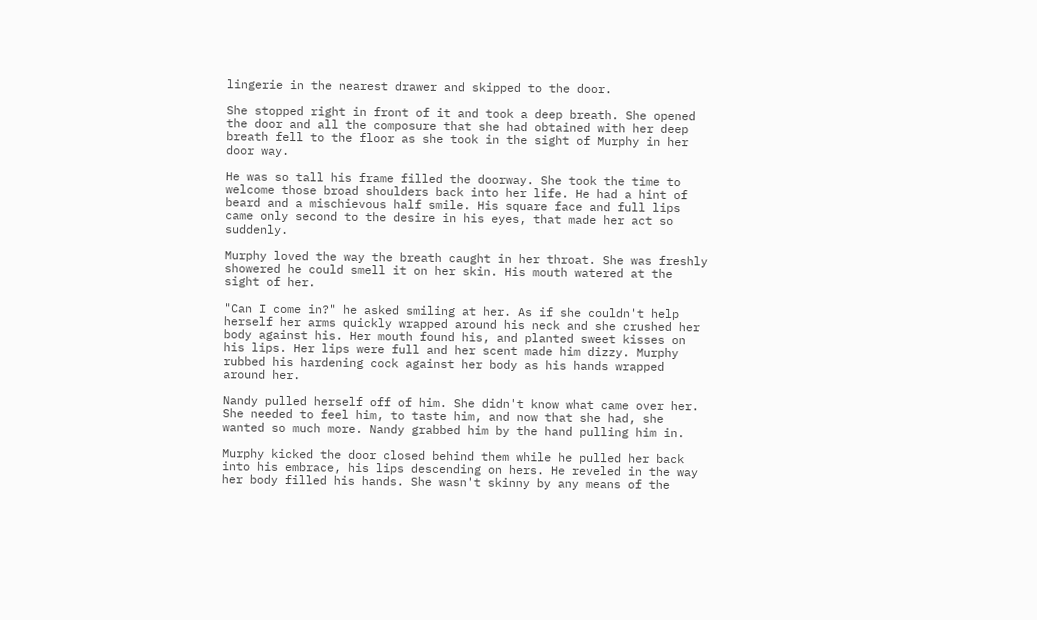lingerie in the nearest drawer and skipped to the door.

She stopped right in front of it and took a deep breath. She opened the door and all the composure that she had obtained with her deep breath fell to the floor as she took in the sight of Murphy in her door way.

He was so tall his frame filled the doorway. She took the time to welcome those broad shoulders back into her life. He had a hint of beard and a mischievous half smile. His square face and full lips came only second to the desire in his eyes, that made her act so suddenly.

Murphy loved the way the breath caught in her throat. She was freshly showered he could smell it on her skin. His mouth watered at the sight of her.

"Can I come in?" he asked smiling at her. As if she couldn't help herself her arms quickly wrapped around his neck and she crushed her body against his. Her mouth found his, and planted sweet kisses on his lips. Her lips were full and her scent made him dizzy. Murphy rubbed his hardening cock against her body as his hands wrapped around her.

Nandy pulled herself off of him. She didn't know what came over her. She needed to feel him, to taste him, and now that she had, she wanted so much more. Nandy grabbed him by the hand pulling him in.

Murphy kicked the door closed behind them while he pulled her back into his embrace, his lips descending on hers. He reveled in the way her body filled his hands. She wasn't skinny by any means of the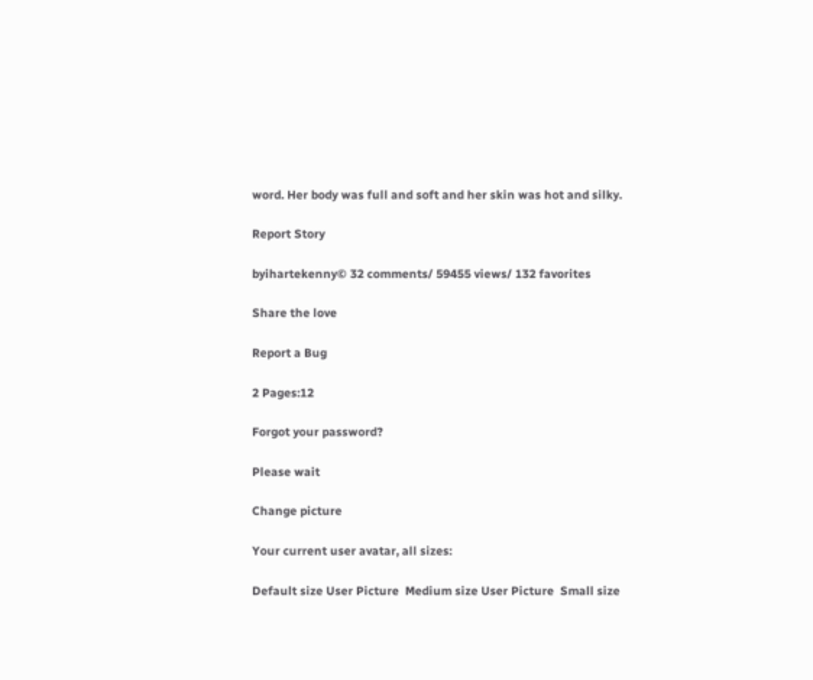word. Her body was full and soft and her skin was hot and silky.

Report Story

byihartekenny© 32 comments/ 59455 views/ 132 favorites

Share the love

Report a Bug

2 Pages:12

Forgot your password?

Please wait

Change picture

Your current user avatar, all sizes:

Default size User Picture  Medium size User Picture  Small size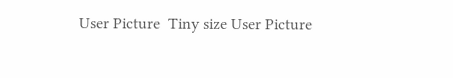User Picture  Tiny size User Picture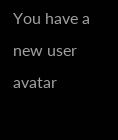You have a new user avatar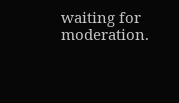waiting for moderation.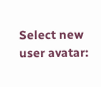Select new user avatar: